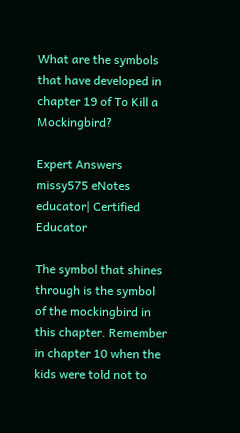What are the symbols that have developed in chapter 19 of To Kill a Mockingbird?

Expert Answers
missy575 eNotes educator| Certified Educator

The symbol that shines through is the symbol of the mockingbird in this chapter. Remember in chapter 10 when the kids were told not to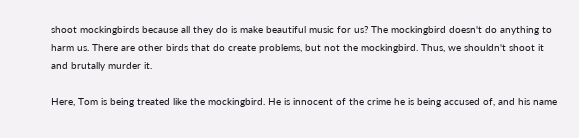shoot mockingbirds because all they do is make beautiful music for us? The mockingbird doesn't do anything to harm us. There are other birds that do create problems, but not the mockingbird. Thus, we shouldn't shoot it and brutally murder it.

Here, Tom is being treated like the mockingbird. He is innocent of the crime he is being accused of, and his name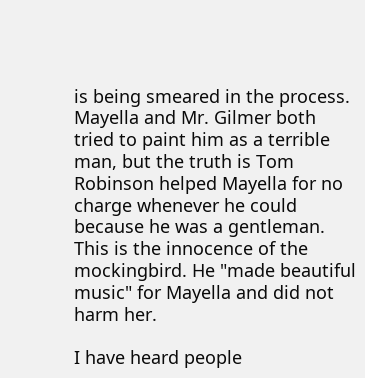is being smeared in the process. Mayella and Mr. Gilmer both tried to paint him as a terrible man, but the truth is Tom Robinson helped Mayella for no charge whenever he could because he was a gentleman. This is the innocence of the mockingbird. He "made beautiful music" for Mayella and did not harm her.

I have heard people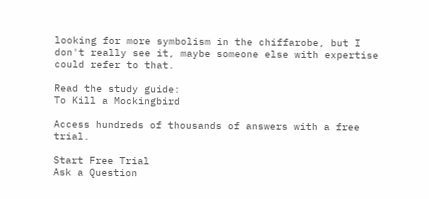looking for more symbolism in the chiffarobe, but I don't really see it, maybe someone else with expertise could refer to that.

Read the study guide:
To Kill a Mockingbird

Access hundreds of thousands of answers with a free trial.

Start Free Trial
Ask a Question